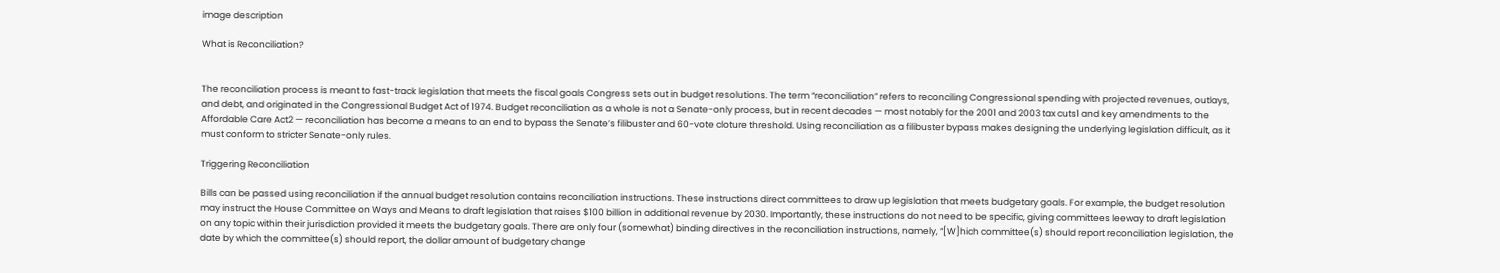image description

What is Reconciliation?


The reconciliation process is meant to fast-track legislation that meets the fiscal goals Congress sets out in budget resolutions. The term “reconciliation” refers to reconciling Congressional spending with projected revenues, outlays, and debt, and originated in the Congressional Budget Act of 1974. Budget reconciliation as a whole is not a Senate-only process, but in recent decades — most notably for the 2001 and 2003 tax cuts1 and key amendments to the Affordable Care Act2 — reconciliation has become a means to an end to bypass the Senate’s filibuster and 60-vote cloture threshold. Using reconciliation as a filibuster bypass makes designing the underlying legislation difficult, as it must conform to stricter Senate-only rules.

Triggering Reconciliation

Bills can be passed using reconciliation if the annual budget resolution contains reconciliation instructions. These instructions direct committees to draw up legislation that meets budgetary goals. For example, the budget resolution may instruct the House Committee on Ways and Means to draft legislation that raises $100 billion in additional revenue by 2030. Importantly, these instructions do not need to be specific, giving committees leeway to draft legislation on any topic within their jurisdiction provided it meets the budgetary goals. There are only four (somewhat) binding directives in the reconciliation instructions, namely, “[W]hich committee(s) should report reconciliation legislation, the date by which the committee(s) should report, the dollar amount of budgetary change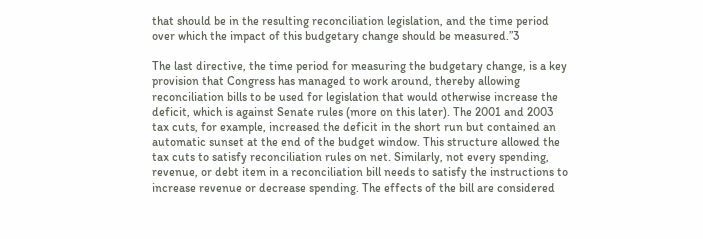that should be in the resulting reconciliation legislation, and the time period over which the impact of this budgetary change should be measured.”3

The last directive, the time period for measuring the budgetary change, is a key provision that Congress has managed to work around, thereby allowing reconciliation bills to be used for legislation that would otherwise increase the deficit, which is against Senate rules (more on this later). The 2001 and 2003 tax cuts, for example, increased the deficit in the short run but contained an automatic sunset at the end of the budget window. This structure allowed the tax cuts to satisfy reconciliation rules on net. Similarly, not every spending, revenue, or debt item in a reconciliation bill needs to satisfy the instructions to increase revenue or decrease spending. The effects of the bill are considered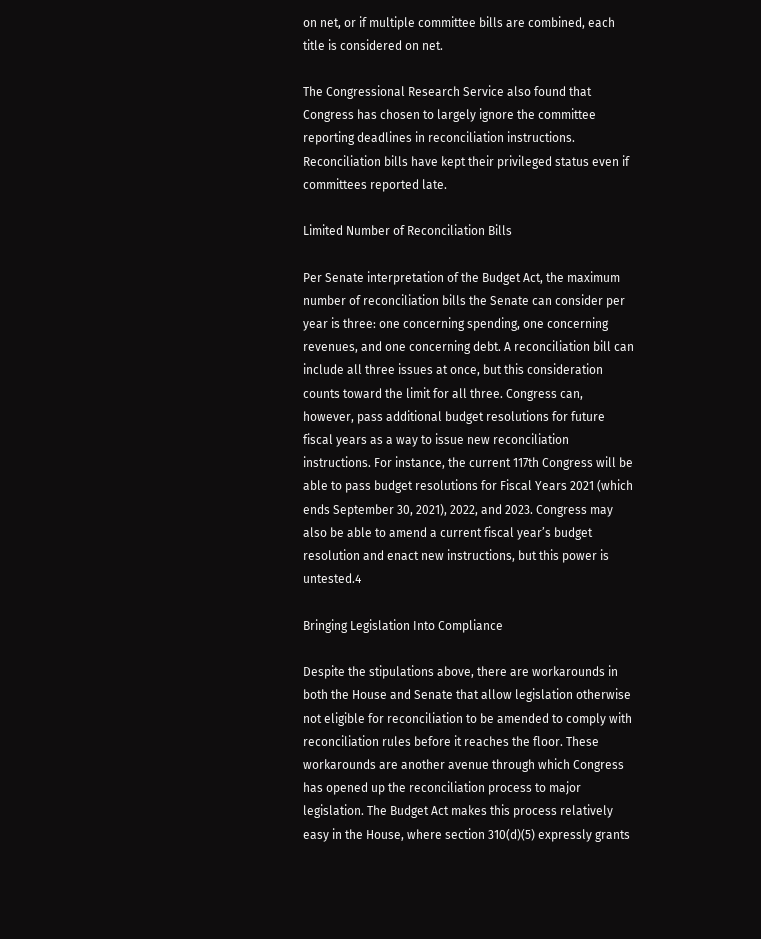on net, or if multiple committee bills are combined, each title is considered on net.

The Congressional Research Service also found that Congress has chosen to largely ignore the committee reporting deadlines in reconciliation instructions. Reconciliation bills have kept their privileged status even if committees reported late.

Limited Number of Reconciliation Bills

Per Senate interpretation of the Budget Act, the maximum number of reconciliation bills the Senate can consider per year is three: one concerning spending, one concerning revenues, and one concerning debt. A reconciliation bill can include all three issues at once, but this consideration counts toward the limit for all three. Congress can, however, pass additional budget resolutions for future fiscal years as a way to issue new reconciliation instructions. For instance, the current 117th Congress will be able to pass budget resolutions for Fiscal Years 2021 (which ends September 30, 2021), 2022, and 2023. Congress may also be able to amend a current fiscal year’s budget resolution and enact new instructions, but this power is untested.4

Bringing Legislation Into Compliance

Despite the stipulations above, there are workarounds in both the House and Senate that allow legislation otherwise not eligible for reconciliation to be amended to comply with reconciliation rules before it reaches the floor. These workarounds are another avenue through which Congress has opened up the reconciliation process to major legislation. The Budget Act makes this process relatively easy in the House, where section 310(d)(5) expressly grants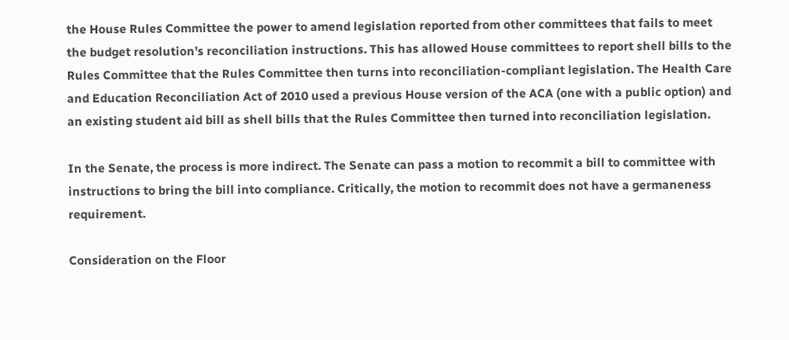the House Rules Committee the power to amend legislation reported from other committees that fails to meet the budget resolution’s reconciliation instructions. This has allowed House committees to report shell bills to the Rules Committee that the Rules Committee then turns into reconciliation-compliant legislation. The Health Care and Education Reconciliation Act of 2010 used a previous House version of the ACA (one with a public option) and an existing student aid bill as shell bills that the Rules Committee then turned into reconciliation legislation.

In the Senate, the process is more indirect. The Senate can pass a motion to recommit a bill to committee with instructions to bring the bill into compliance. Critically, the motion to recommit does not have a germaneness requirement.

Consideration on the Floor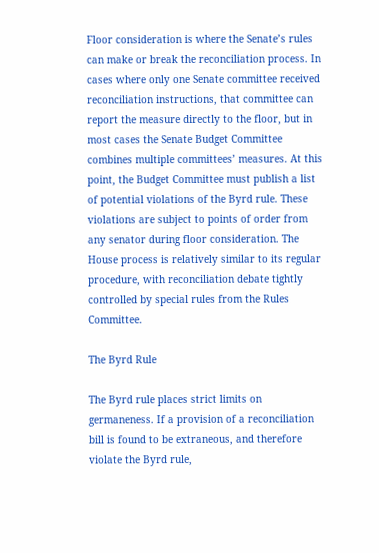Floor consideration is where the Senate’s rules can make or break the reconciliation process. In cases where only one Senate committee received reconciliation instructions, that committee can report the measure directly to the floor, but in most cases the Senate Budget Committee combines multiple committees’ measures. At this point, the Budget Committee must publish a list of potential violations of the Byrd rule. These violations are subject to points of order from any senator during floor consideration. The House process is relatively similar to its regular procedure, with reconciliation debate tightly controlled by special rules from the Rules Committee.

The Byrd Rule

The Byrd rule places strict limits on germaneness. If a provision of a reconciliation bill is found to be extraneous, and therefore violate the Byrd rule,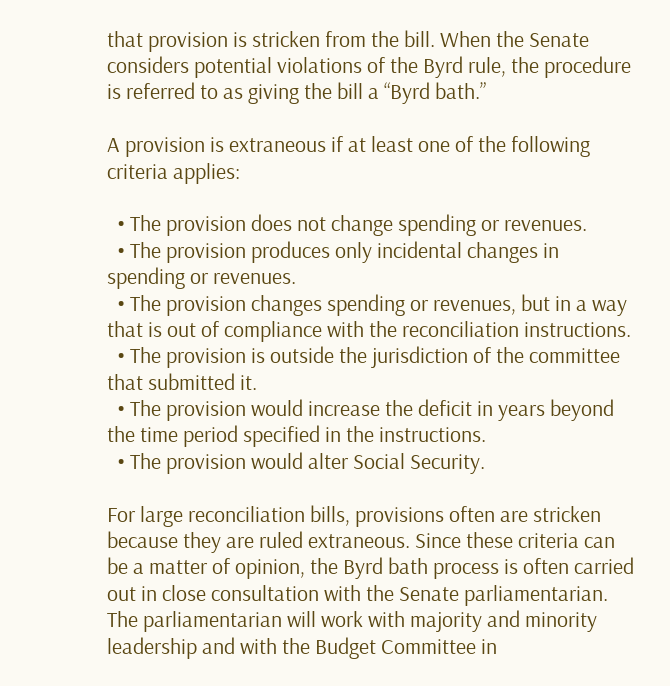that provision is stricken from the bill. When the Senate considers potential violations of the Byrd rule, the procedure is referred to as giving the bill a “Byrd bath.”

A provision is extraneous if at least one of the following criteria applies:

  • The provision does not change spending or revenues.
  • The provision produces only incidental changes in spending or revenues.
  • The provision changes spending or revenues, but in a way that is out of compliance with the reconciliation instructions.
  • The provision is outside the jurisdiction of the committee that submitted it.
  • The provision would increase the deficit in years beyond the time period specified in the instructions.
  • The provision would alter Social Security.

For large reconciliation bills, provisions often are stricken because they are ruled extraneous. Since these criteria can be a matter of opinion, the Byrd bath process is often carried out in close consultation with the Senate parliamentarian. The parliamentarian will work with majority and minority leadership and with the Budget Committee in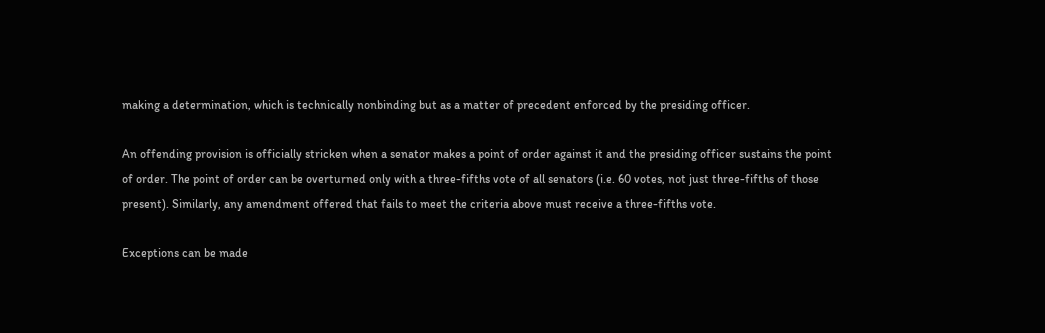making a determination, which is technically nonbinding but as a matter of precedent enforced by the presiding officer.

An offending provision is officially stricken when a senator makes a point of order against it and the presiding officer sustains the point of order. The point of order can be overturned only with a three-fifths vote of all senators (i.e. 60 votes, not just three-fifths of those present). Similarly, any amendment offered that fails to meet the criteria above must receive a three-fifths vote.

Exceptions can be made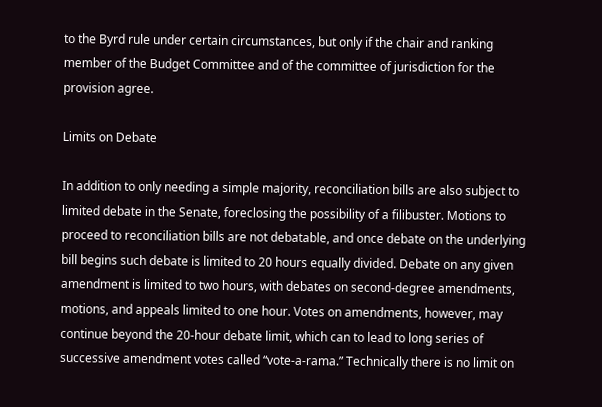to the Byrd rule under certain circumstances, but only if the chair and ranking member of the Budget Committee and of the committee of jurisdiction for the provision agree.

Limits on Debate

In addition to only needing a simple majority, reconciliation bills are also subject to limited debate in the Senate, foreclosing the possibility of a filibuster. Motions to proceed to reconciliation bills are not debatable, and once debate on the underlying bill begins such debate is limited to 20 hours equally divided. Debate on any given amendment is limited to two hours, with debates on second-degree amendments, motions, and appeals limited to one hour. Votes on amendments, however, may continue beyond the 20-hour debate limit, which can to lead to long series of successive amendment votes called “vote-a-rama.” Technically there is no limit on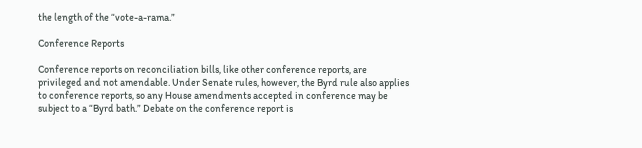the length of the “vote-a-rama.”

Conference Reports

Conference reports on reconciliation bills, like other conference reports, are privileged and not amendable. Under Senate rules, however, the Byrd rule also applies to conference reports, so any House amendments accepted in conference may be subject to a “Byrd bath.” Debate on the conference report is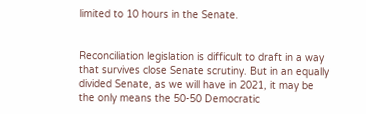limited to 10 hours in the Senate.


Reconciliation legislation is difficult to draft in a way that survives close Senate scrutiny. But in an equally divided Senate, as we will have in 2021, it may be the only means the 50-50 Democratic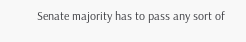Senate majority has to pass any sort of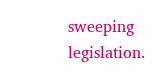sweeping legislation.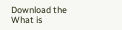Download the What is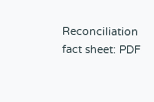Reconciliation fact sheet: PDF